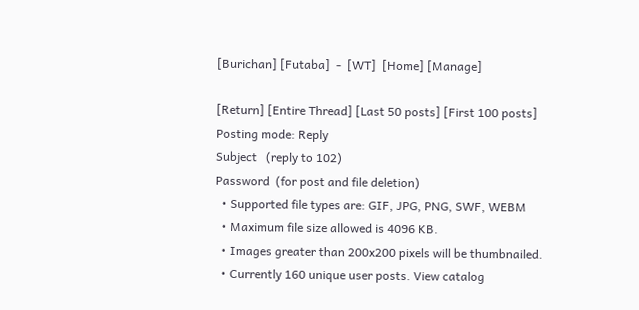[Burichan] [Futaba]  -  [WT]  [Home] [Manage]

[Return] [Entire Thread] [Last 50 posts] [First 100 posts]
Posting mode: Reply
Subject   (reply to 102)
Password  (for post and file deletion)
  • Supported file types are: GIF, JPG, PNG, SWF, WEBM
  • Maximum file size allowed is 4096 KB.
  • Images greater than 200x200 pixels will be thumbnailed.
  • Currently 160 unique user posts. View catalog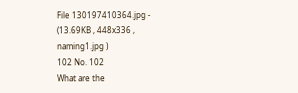File 130197410364.jpg - (13.69KB , 448x336 , naming1.jpg )
102 No. 102
What are the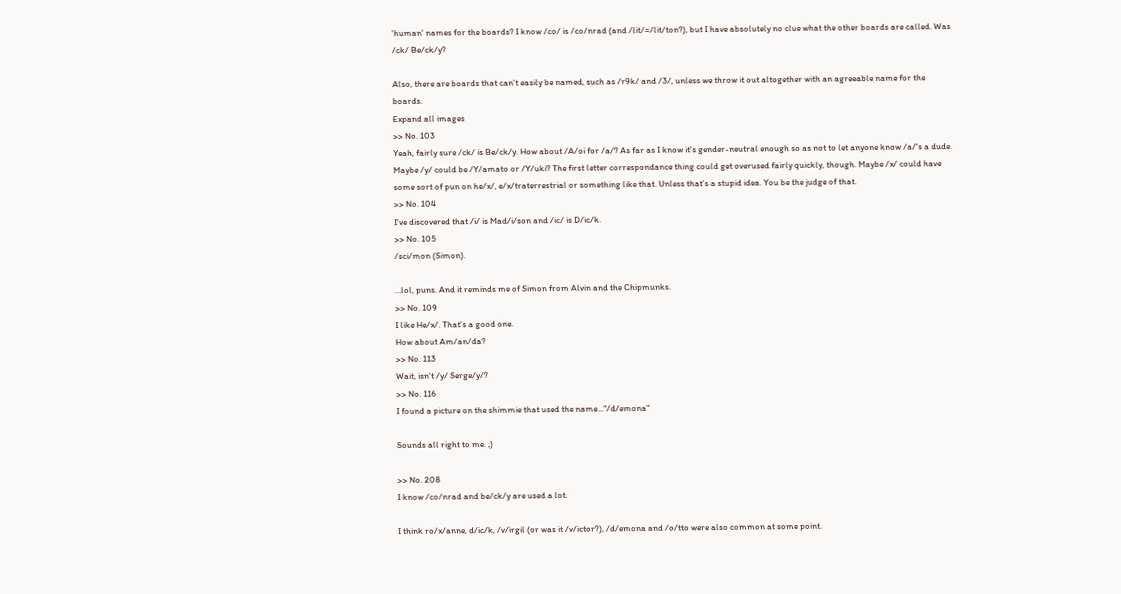'human' names for the boards? I know /co/ is /co/nrad (and /lit/=/lit/ton?), but I have absolutely no clue what the other boards are called. Was /ck/ Be/ck/y?

Also, there are boards that can't easily be named, such as /r9k/ and /3/, unless we throw it out altogether with an agreeable name for the boards.
Expand all images
>> No. 103
Yeah, fairly sure /ck/ is Be/ck/y. How about /A/oi for /a/? As far as I know it's gender-neutral enough so as not to let anyone know /a/'s a dude. Maybe /y/ could be /Y/amato or /Y/uki? The first letter correspondance thing could get overused fairly quickly, though. Maybe /x/ could have some sort of pun on he/x/, e/x/traterrestrial or something like that. Unless that's a stupid idea. You be the judge of that.
>> No. 104
I've discovered that /i/ is Mad/i/son and /ic/ is D/ic/k.
>> No. 105
/sci/mon (Simon).

...lol, puns. And it reminds me of Simon from Alvin and the Chipmunks.
>> No. 109
I like He/x/. That's a good one.
How about Am/an/da?
>> No. 113
Wait, isn't /y/ Serge/y/?
>> No. 116
I found a picture on the shimmie that used the name..."/d/emona"

Sounds all right to me. ;)

>> No. 208
I know /co/nrad and be/ck/y are used a lot.

I think ro/x/anne, d/ic/k, /v/irgil (or was it /v/ictor?), /d/emona and /o/tto were also common at some point.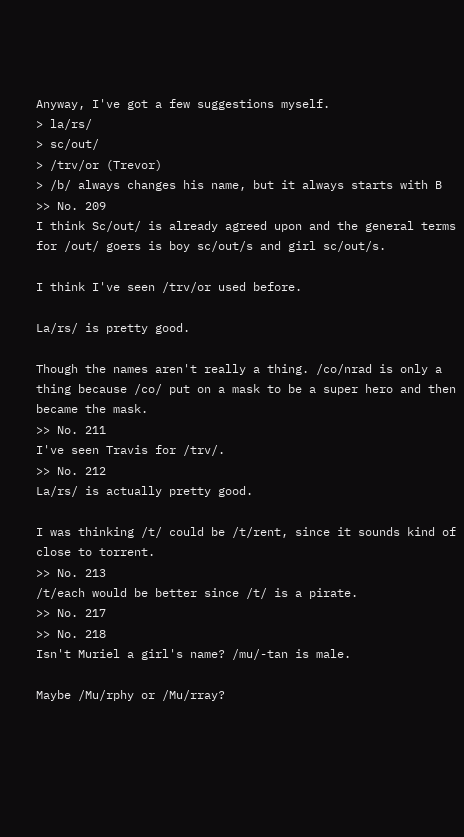Anyway, I've got a few suggestions myself.
> la/rs/
> sc/out/
> /trv/or (Trevor)
> /b/ always changes his name, but it always starts with B
>> No. 209
I think Sc/out/ is already agreed upon and the general terms for /out/ goers is boy sc/out/s and girl sc/out/s.

I think I've seen /trv/or used before.

La/rs/ is pretty good.

Though the names aren't really a thing. /co/nrad is only a thing because /co/ put on a mask to be a super hero and then became the mask.
>> No. 211
I've seen Travis for /trv/.
>> No. 212
La/rs/ is actually pretty good.

I was thinking /t/ could be /t/rent, since it sounds kind of close to torrent.
>> No. 213
/t/each would be better since /t/ is a pirate.
>> No. 217
>> No. 218
Isn't Muriel a girl's name? /mu/-tan is male.

Maybe /Mu/rphy or /Mu/rray?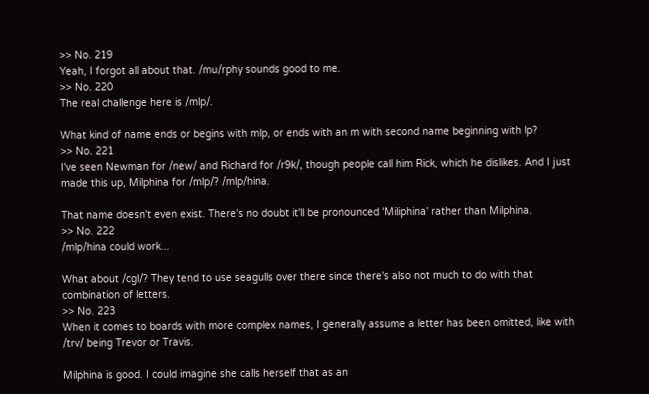>> No. 219
Yeah, I forgot all about that. /mu/rphy sounds good to me.
>> No. 220
The real challenge here is /mlp/.

What kind of name ends or begins with mlp, or ends with an m with second name beginning with lp?
>> No. 221
I've seen Newman for /new/ and Richard for /r9k/, though people call him Rick, which he dislikes. And I just made this up, Milphina for /mlp/? /mlp/hina.

That name doesn't even exist. There's no doubt it'll be pronounced 'Miliphina' rather than Milphina.
>> No. 222
/mlp/hina could work...

What about /cgl/? They tend to use seagulls over there since there's also not much to do with that combination of letters.
>> No. 223
When it comes to boards with more complex names, I generally assume a letter has been omitted, like with /trv/ being Trevor or Travis.

Milphina is good. I could imagine she calls herself that as an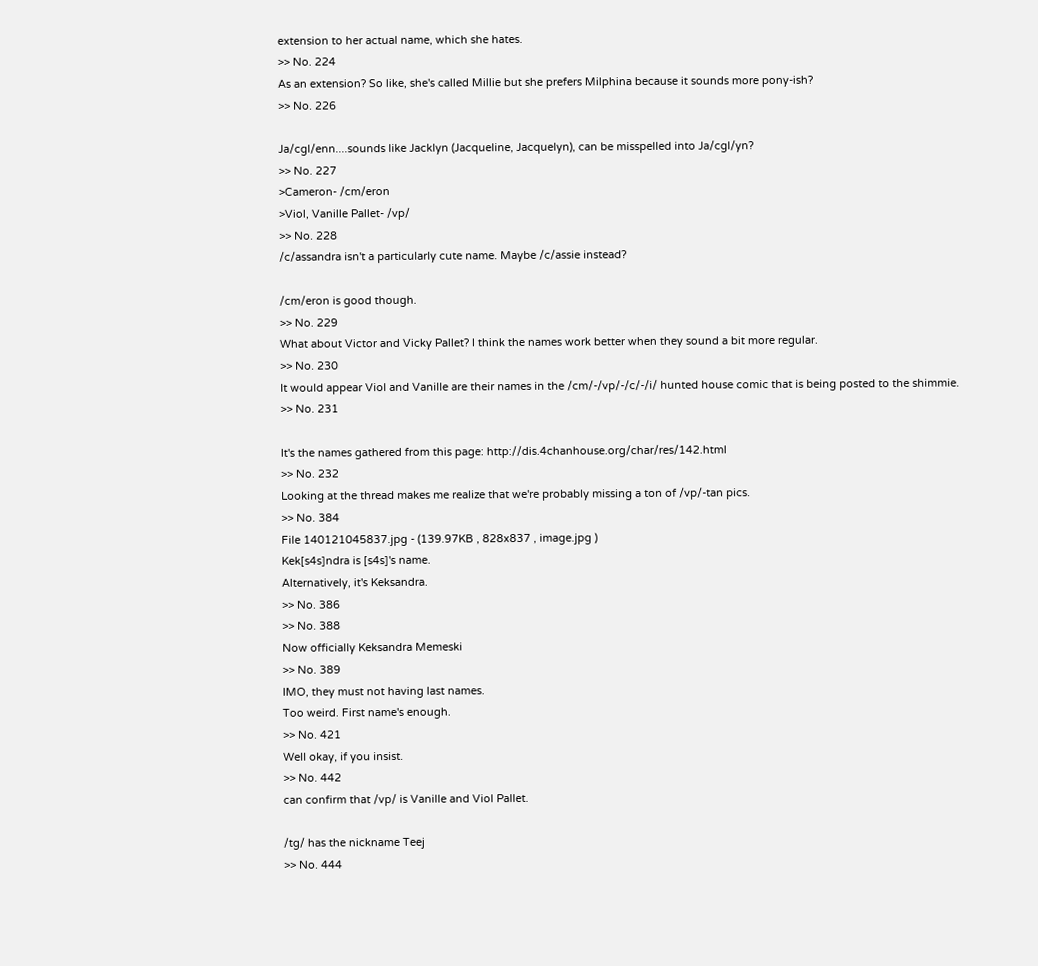extension to her actual name, which she hates.
>> No. 224
As an extension? So like, she's called Millie but she prefers Milphina because it sounds more pony-ish?
>> No. 226

Ja/cgl/enn....sounds like Jacklyn (Jacqueline, Jacquelyn), can be misspelled into Ja/cgl/yn?
>> No. 227
>Cameron- /cm/eron
>Viol, Vanille Pallet- /vp/
>> No. 228
/c/assandra isn't a particularly cute name. Maybe /c/assie instead?

/cm/eron is good though.
>> No. 229
What about Victor and Vicky Pallet? I think the names work better when they sound a bit more regular.
>> No. 230
It would appear Viol and Vanille are their names in the /cm/-/vp/-/c/-/i/ hunted house comic that is being posted to the shimmie.
>> No. 231

It's the names gathered from this page: http://dis.4chanhouse.org/char/res/142.html
>> No. 232
Looking at the thread makes me realize that we're probably missing a ton of /vp/-tan pics.
>> No. 384
File 140121045837.jpg - (139.97KB , 828x837 , image.jpg )
Kek[s4s]ndra is [s4s]'s name.
Alternatively, it's Keksandra.
>> No. 386
>> No. 388
Now officially Keksandra Memeski
>> No. 389
IMO, they must not having last names.
Too weird. First name's enough.
>> No. 421
Well okay, if you insist.
>> No. 442
can confirm that /vp/ is Vanille and Viol Pallet.

/tg/ has the nickname Teej
>> No. 444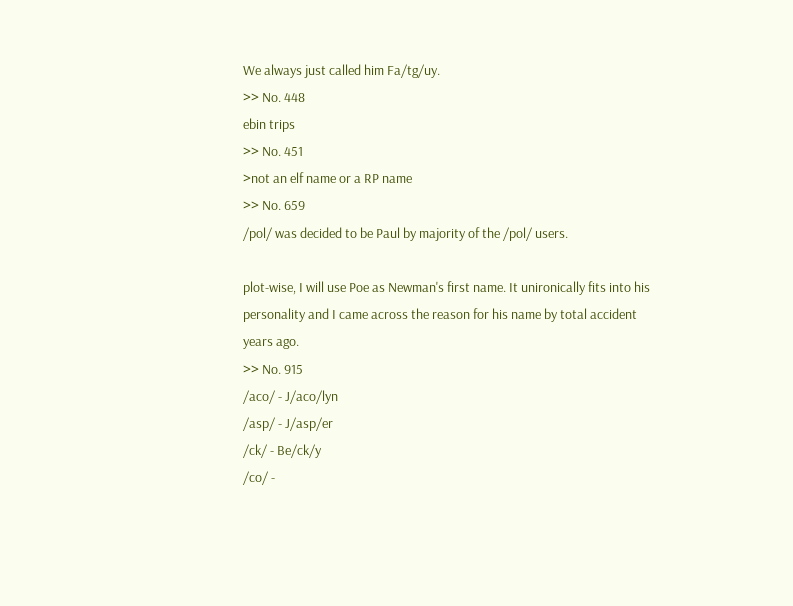We always just called him Fa/tg/uy.
>> No. 448
ebin trips
>> No. 451
>not an elf name or a RP name
>> No. 659
/pol/ was decided to be Paul by majority of the /pol/ users.

plot-wise, I will use Poe as Newman's first name. It unironically fits into his personality and I came across the reason for his name by total accident years ago.
>> No. 915
/aco/ - J/aco/lyn
/asp/ - J/asp/er
/ck/ - Be/ck/y
/co/ -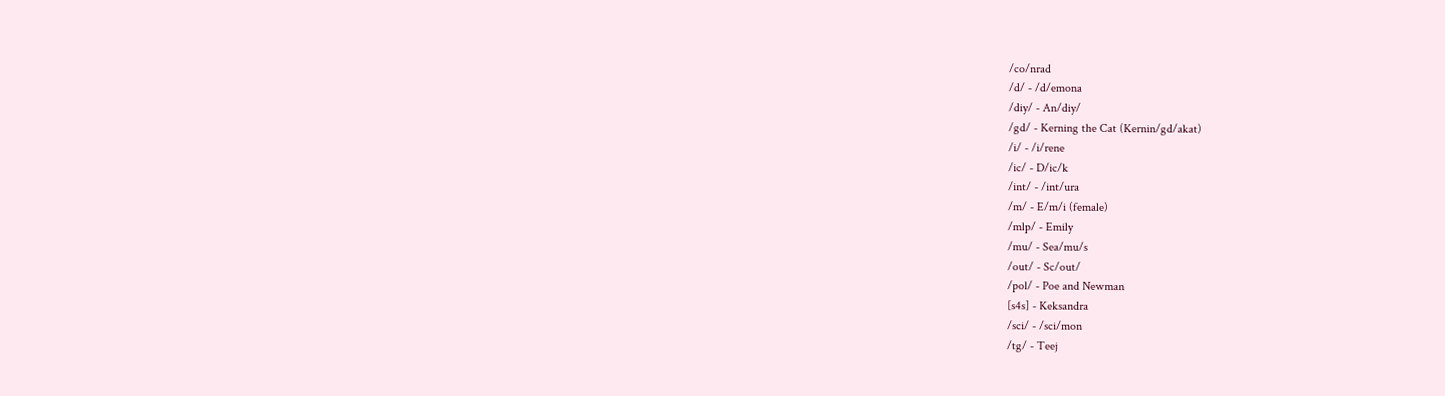/co/nrad
/d/ - /d/emona
/diy/ - An/diy/
/gd/ - Kerning the Cat (Kernin/gd/akat)
/i/ - /i/rene
/ic/ - D/ic/k
/int/ - /int/ura
/m/ - E/m/i (female)
/mlp/ - Emily
/mu/ - Sea/mu/s
/out/ - Sc/out/
/pol/ - Poe and Newman
[s4s] - Keksandra
/sci/ - /sci/mon
/tg/ - Teej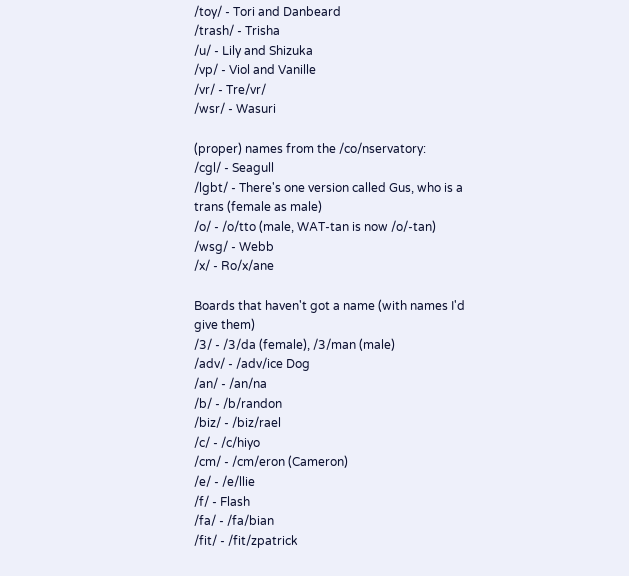/toy/ - Tori and Danbeard
/trash/ - Trisha
/u/ - Lily and Shizuka
/vp/ - Viol and Vanille
/vr/ - Tre/vr/
/wsr/ - Wasuri

(proper) names from the /co/nservatory:
/cgl/ - Seagull
/lgbt/ - There's one version called Gus, who is a trans (female as male)
/o/ - /o/tto (male, WAT-tan is now /o/-tan)
/wsg/ - Webb
/x/ - Ro/x/ane

Boards that haven't got a name (with names I'd give them)
/3/ - /3/da (female), /3/man (male)
/adv/ - /adv/ice Dog
/an/ - /an/na
/b/ - /b/randon
/biz/ - /biz/rael
/c/ - /c/hiyo
/cm/ - /cm/eron (Cameron)
/e/ - /e/llie
/f/ - Flash
/fa/ - /fa/bian
/fit/ - /fit/zpatrick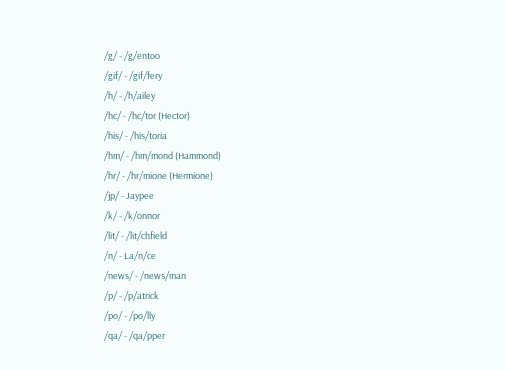/g/ - /g/entoo
/gif/ - /gif/fery
/h/ - /h/ailey
/hc/ - /hc/tor (Hector)
/his/ - /his/toria
/hm/ - /hm/mond (Hammond)
/hr/ - /hr/mione (Hermione)
/jp/ - Jaypee
/k/ - /k/onnor
/lit/ - /lit/chfield
/n/ - La/n/ce
/news/ - /news/man
/p/ - /p/atrick
/po/ - /po/lly
/qa/ - /qa/pper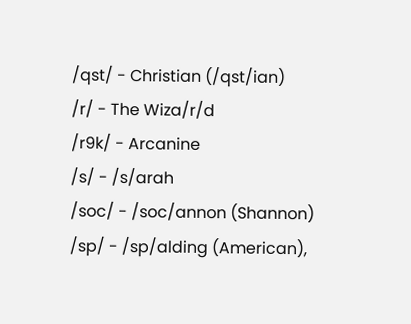/qst/ - Christian (/qst/ian)
/r/ - The Wiza/r/d
/r9k/ - Arcanine
/s/ - /s/arah
/soc/ - /soc/annon (Shannon)
/sp/ - /sp/alding (American),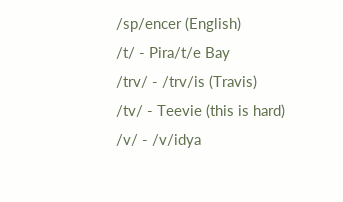/sp/encer (English)
/t/ - Pira/t/e Bay
/trv/ - /trv/is (Travis)
/tv/ - Teevie (this is hard)
/v/ - /v/idya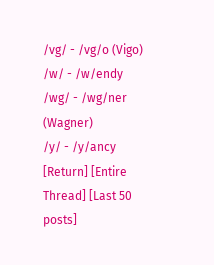/vg/ - /vg/o (Vigo)
/w/ - /w/endy
/wg/ - /wg/ner (Wagner)
/y/ - /y/ancy
[Return] [Entire Thread] [Last 50 posts]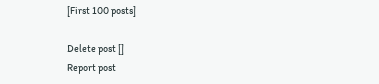[First 100 posts]

Delete post []
Report post